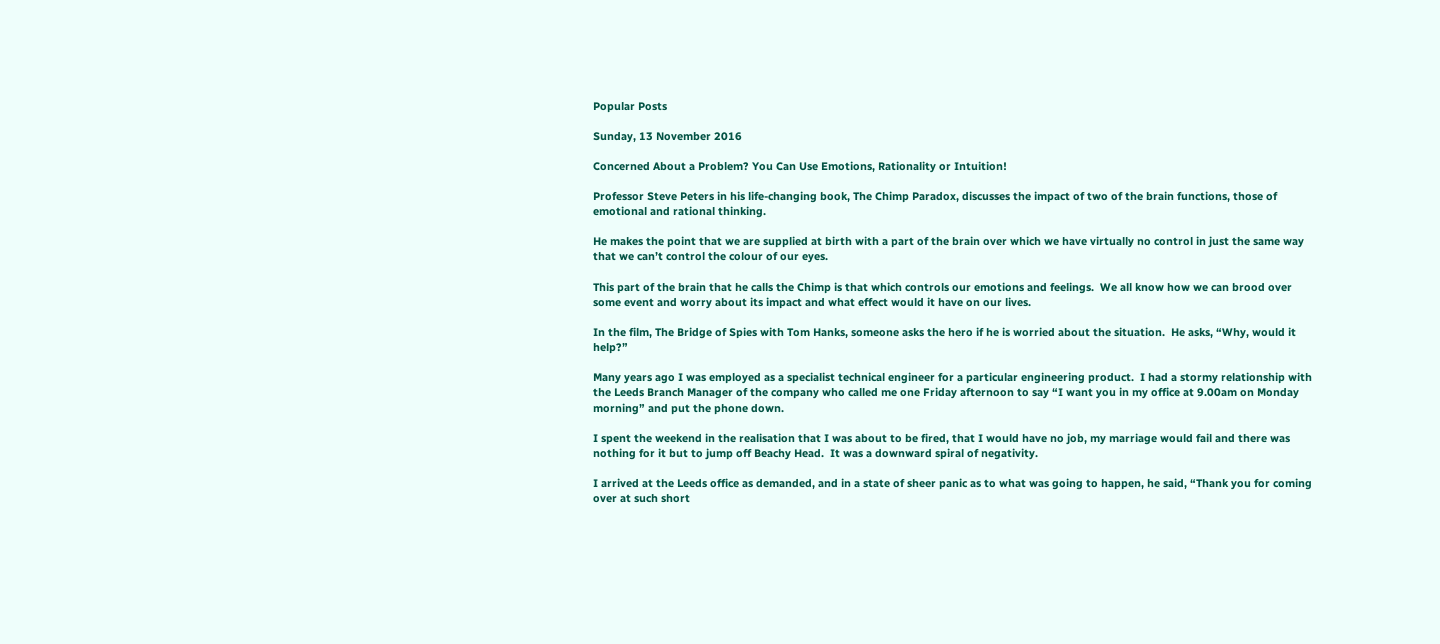Popular Posts

Sunday, 13 November 2016

Concerned About a Problem? You Can Use Emotions, Rationality or Intuition!

Professor Steve Peters in his life-changing book, The Chimp Paradox, discusses the impact of two of the brain functions, those of emotional and rational thinking.

He makes the point that we are supplied at birth with a part of the brain over which we have virtually no control in just the same way that we can’t control the colour of our eyes.

This part of the brain that he calls the Chimp is that which controls our emotions and feelings.  We all know how we can brood over some event and worry about its impact and what effect would it have on our lives.

In the film, The Bridge of Spies with Tom Hanks, someone asks the hero if he is worried about the situation.  He asks, “Why, would it help?”

Many years ago I was employed as a specialist technical engineer for a particular engineering product.  I had a stormy relationship with the Leeds Branch Manager of the company who called me one Friday afternoon to say “I want you in my office at 9.00am on Monday morning” and put the phone down.

I spent the weekend in the realisation that I was about to be fired, that I would have no job, my marriage would fail and there was nothing for it but to jump off Beachy Head.  It was a downward spiral of negativity.

I arrived at the Leeds office as demanded, and in a state of sheer panic as to what was going to happen, he said, “Thank you for coming over at such short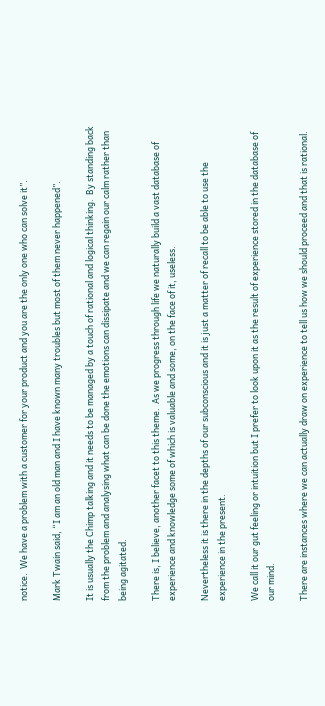notice.  We have a problem with a customer for your product and you are the only one who can solve it”.

Mark Twain said, “I am an old man and I have known many troubles but most of them never happened”.

It is usually the Chimp talking and it needs to be managed by a touch of rational and logical thinking.  By standing back from the problem and analysing what can be done the emotions can dissipate and we can regain our calm rather than being agitated.

There is, I believe, another facet to this theme.  As we progress through life we naturally build a vast database of experience and knowledge some of which is valuable and some, on the face of it, useless.

Nevertheless it is there in the depths of our subconscious and it is just a matter of recall to be able to use the experience in the present.

We call it our gut feeling or intuition but I prefer to look upon it as the result of experience stored in the database of our mind.

There are instances where we can actually draw on experience to tell us how we should proceed and that is rational.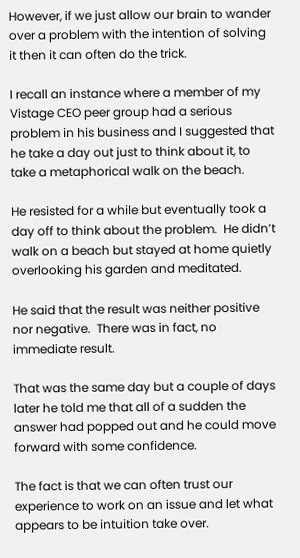However, if we just allow our brain to wander over a problem with the intention of solving it then it can often do the trick.

I recall an instance where a member of my Vistage CEO peer group had a serious problem in his business and I suggested that he take a day out just to think about it, to take a metaphorical walk on the beach.

He resisted for a while but eventually took a day off to think about the problem.  He didn’t walk on a beach but stayed at home quietly overlooking his garden and meditated.

He said that the result was neither positive nor negative.  There was in fact, no immediate result.

That was the same day but a couple of days later he told me that all of a sudden the answer had popped out and he could move forward with some confidence.

The fact is that we can often trust our experience to work on an issue and let what appears to be intuition take over.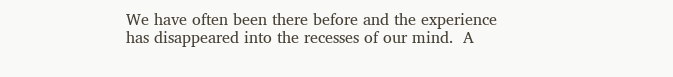We have often been there before and the experience has disappeared into the recesses of our mind.  A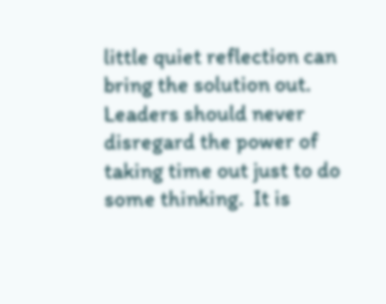little quiet reflection can bring the solution out.  Leaders should never disregard the power of taking time out just to do some thinking.  It is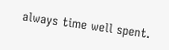always time well spent.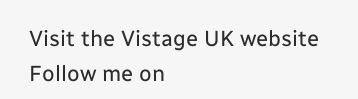Visit the Vistage UK website
Follow me on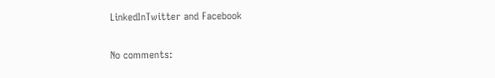LinkedInTwitter and Facebook

No comments: